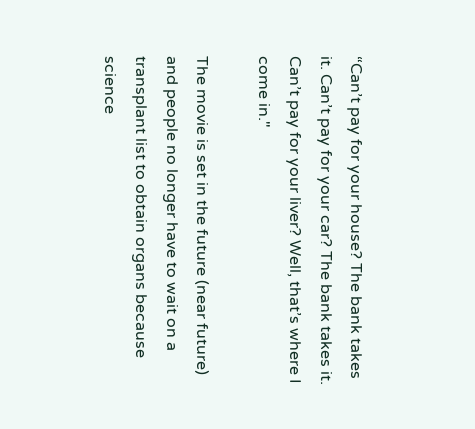“Can’t pay for your house? The bank takes it. Can’t pay for your car? The bank takes it. Can’t pay for your liver? Well, that’s where I come in."

The movie is set in the future (near future) and people no longer have to wait on a transplant list to obtain organs because science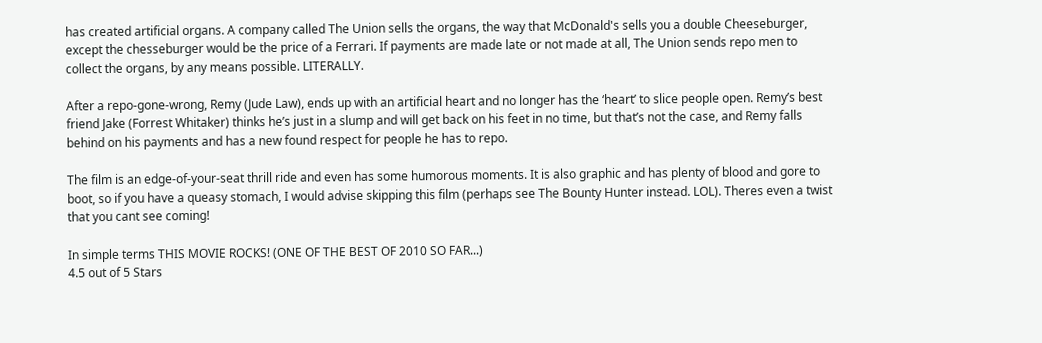has created artificial organs. A company called The Union sells the organs, the way that McDonald's sells you a double Cheeseburger, except the chesseburger would be the price of a Ferrari. If payments are made late or not made at all, The Union sends repo men to collect the organs, by any means possible. LITERALLY.

After a repo-gone-wrong, Remy (Jude Law), ends up with an artificial heart and no longer has the ‘heart’ to slice people open. Remy’s best friend Jake (Forrest Whitaker) thinks he’s just in a slump and will get back on his feet in no time, but that’s not the case, and Remy falls behind on his payments and has a new found respect for people he has to repo.

The film is an edge-of-your-seat thrill ride and even has some humorous moments. It is also graphic and has plenty of blood and gore to boot, so if you have a queasy stomach, I would advise skipping this film (perhaps see The Bounty Hunter instead. LOL). Theres even a twist that you cant see coming!

In simple terms THIS MOVIE ROCKS! (ONE OF THE BEST OF 2010 SO FAR...)
4.5 out of 5 Stars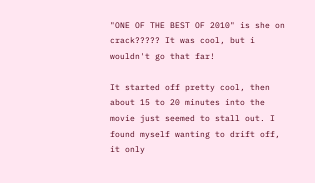"ONE OF THE BEST OF 2010" is she on crack????? It was cool, but i wouldn't go that far!

It started off pretty cool, then about 15 to 20 minutes into the movie just seemed to stall out. I found myself wanting to drift off, it only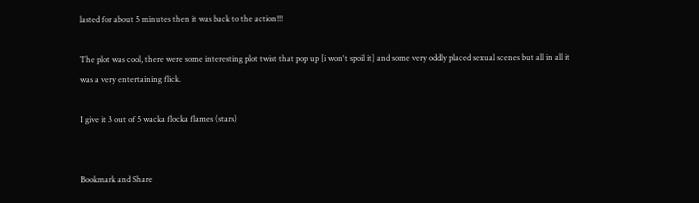lasted for about 5 minutes then it was back to the action!!!

The plot was cool, there were some interesting plot twist that pop up [i won't spoil it] and some very oddly placed sexual scenes but all in all it was a very entertaining flick.

I give it 3 out of 5 wacka flocka flames (stars)


Bookmark and Share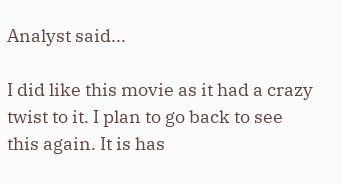Analyst said...

I did like this movie as it had a crazy twist to it. I plan to go back to see this again. It is has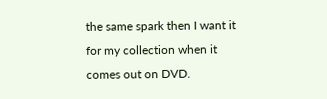the same spark then I want it for my collection when it comes out on DVD.